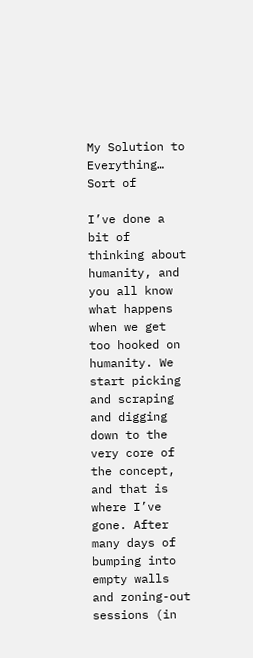My Solution to Everything… Sort of

I’ve done a bit of thinking about humanity, and you all know what happens when we get too hooked on humanity. We start picking and scraping and digging down to the very core of the concept, and that is where I’ve gone. After many days of bumping into empty walls and zoning-out sessions (in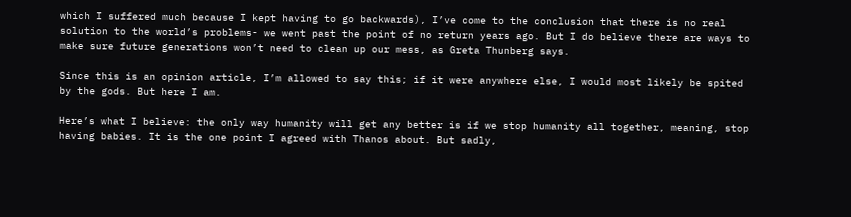which I suffered much because I kept having to go backwards), I’ve come to the conclusion that there is no real solution to the world’s problems- we went past the point of no return years ago. But I do believe there are ways to make sure future generations won’t need to clean up our mess, as Greta Thunberg says.

Since this is an opinion article, I’m allowed to say this; if it were anywhere else, I would most likely be spited by the gods. But here I am.

Here’s what I believe: the only way humanity will get any better is if we stop humanity all together, meaning, stop having babies. It is the one point I agreed with Thanos about. But sadly,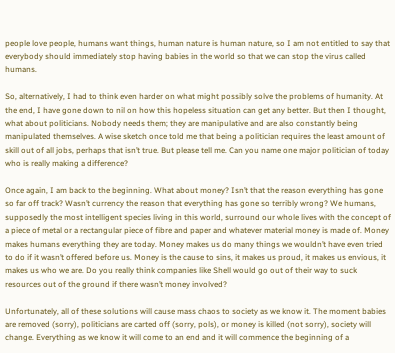people love people, humans want things, human nature is human nature, so I am not entitled to say that everybody should immediately stop having babies in the world so that we can stop the virus called humans.

So, alternatively, I had to think even harder on what might possibly solve the problems of humanity. At the end, I have gone down to nil on how this hopeless situation can get any better. But then I thought, what about politicians. Nobody needs them; they are manipulative and are also constantly being manipulated themselves. A wise sketch once told me that being a politician requires the least amount of skill out of all jobs, perhaps that isn’t true. But please tell me. Can you name one major politician of today who is really making a difference?

Once again, I am back to the beginning. What about money? Isn’t that the reason everything has gone so far off track? Wasn’t currency the reason that everything has gone so terribly wrong? We humans, supposedly the most intelligent species living in this world, surround our whole lives with the concept of a piece of metal or a rectangular piece of fibre and paper and whatever material money is made of. Money makes humans everything they are today. Money makes us do many things we wouldn’t have even tried to do if it wasn’t offered before us. Money is the cause to sins, it makes us proud, it makes us envious, it makes us who we are. Do you really think companies like Shell would go out of their way to suck resources out of the ground if there wasn’t money involved?

Unfortunately, all of these solutions will cause mass chaos to society as we know it. The moment babies are removed (sorry), politicians are carted off (sorry, pols), or money is killed (not sorry), society will change. Everything as we know it will come to an end and it will commence the beginning of a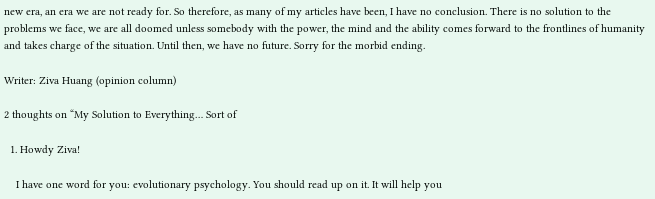new era, an era we are not ready for. So therefore, as many of my articles have been, I have no conclusion. There is no solution to the problems we face, we are all doomed unless somebody with the power, the mind and the ability comes forward to the frontlines of humanity and takes charge of the situation. Until then, we have no future. Sorry for the morbid ending.

Writer: Ziva Huang (opinion column)

2 thoughts on “My Solution to Everything… Sort of

  1. Howdy Ziva!

    I have one word for you: evolutionary psychology. You should read up on it. It will help you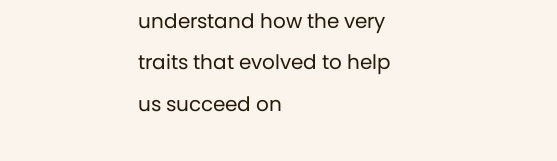understand how the very traits that evolved to help us succeed on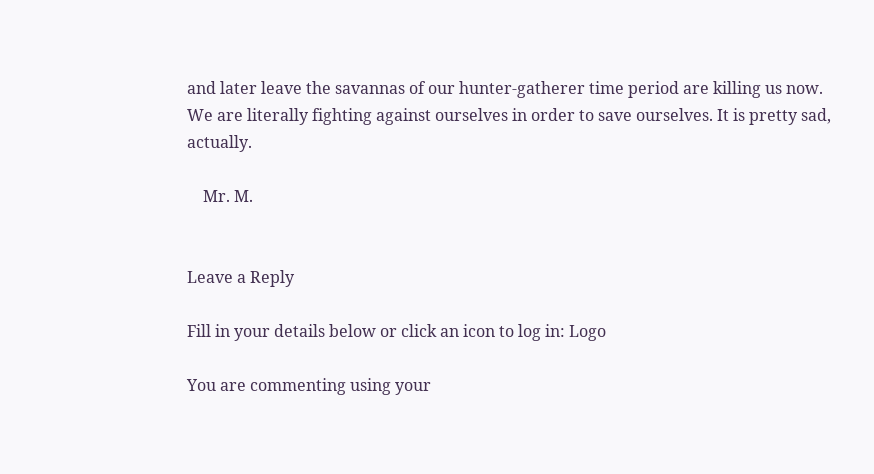and later leave the savannas of our hunter-gatherer time period are killing us now. We are literally fighting against ourselves in order to save ourselves. It is pretty sad, actually.

    Mr. M.


Leave a Reply

Fill in your details below or click an icon to log in: Logo

You are commenting using your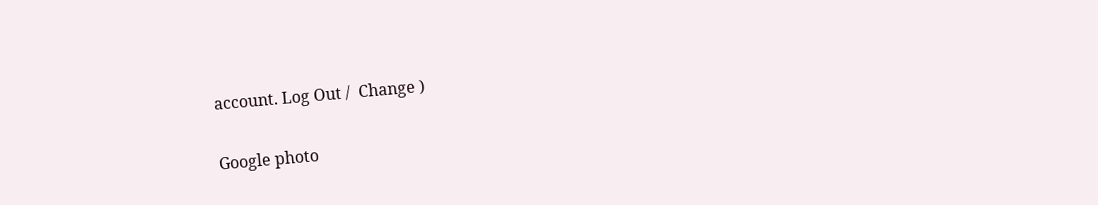account. Log Out /  Change )

Google photo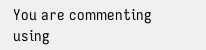You are commenting using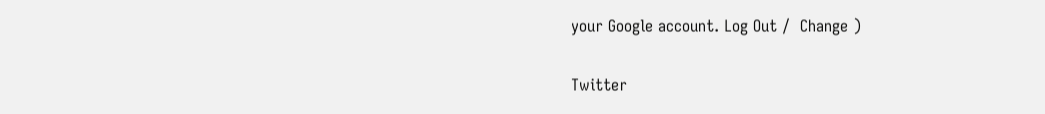your Google account. Log Out /  Change )

Twitter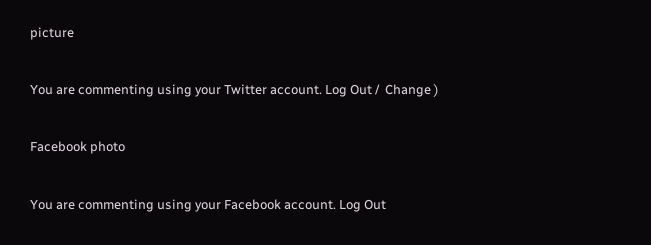picture

You are commenting using your Twitter account. Log Out /  Change )

Facebook photo

You are commenting using your Facebook account. Log Out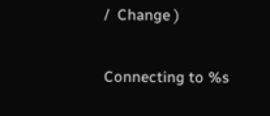/  Change )

Connecting to %s